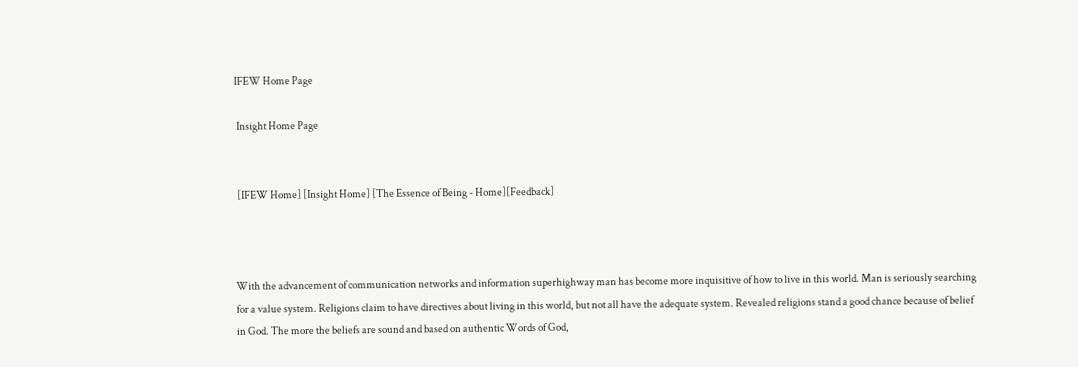IFEW Home Page

 Insight Home Page


 [IFEW Home] [Insight Home] [The Essence of Being - Home][Feedback]



With the advancement of communication networks and information superhighway man has become more inquisitive of how to live in this world. Man is seriously searching for a value system. Religions claim to have directives about living in this world, but not all have the adequate system. Revealed religions stand a good chance because of belief in God. The more the beliefs are sound and based on authentic Words of God,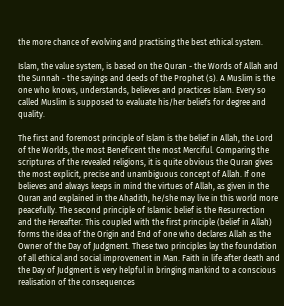the more chance of evolving and practising the best ethical system.

Islam, the value system, is based on the Quran - the Words of Allah and the Sunnah - the sayings and deeds of the Prophet (s). A Muslim is the one who knows, understands, believes and practices Islam. Every so called Muslim is supposed to evaluate his/her beliefs for degree and quality.

The first and foremost principle of Islam is the belief in Allah, the Lord of the Worlds, the most Beneficent the most Merciful. Comparing the scriptures of the revealed religions, it is quite obvious the Quran gives the most explicit, precise and unambiguous concept of Allah. If one believes and always keeps in mind the virtues of Allah, as given in the Quran and explained in the Ahadith, he/she may live in this world more peacefully. The second principle of Islamic belief is the Resurrection and the Hereafter. This coupled with the first principle (belief in Allah) forms the idea of the Origin and End of one who declares Allah as the Owner of the Day of Judgment. These two principles lay the foundation of all ethical and social improvement in Man. Faith in life after death and the Day of Judgment is very helpful in bringing mankind to a conscious realisation of the consequences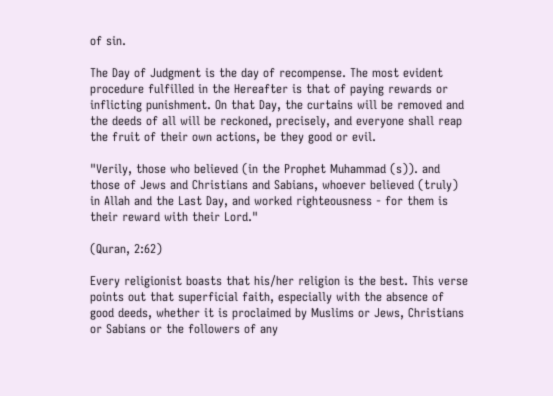of sin.

The Day of Judgment is the day of recompense. The most evident procedure fulfilled in the Hereafter is that of paying rewards or inflicting punishment. On that Day, the curtains will be removed and the deeds of all will be reckoned, precisely, and everyone shall reap the fruit of their own actions, be they good or evil.

"Verily, those who believed (in the Prophet Muhammad (s)). and those of Jews and Christians and Sabians, whoever believed (truly) in Allah and the Last Day, and worked righteousness - for them is their reward with their Lord."

(Quran, 2:62)

Every religionist boasts that his/her religion is the best. This verse points out that superficial faith, especially with the absence of good deeds, whether it is proclaimed by Muslims or Jews, Christians or Sabians or the followers of any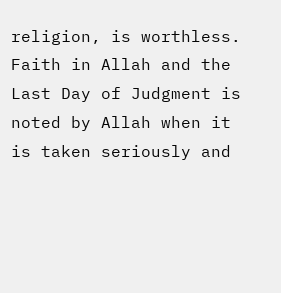religion, is worthless. Faith in Allah and the Last Day of Judgment is noted by Allah when it is taken seriously and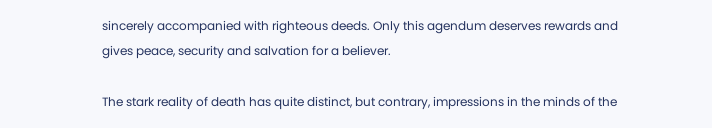sincerely accompanied with righteous deeds. Only this agendum deserves rewards and gives peace, security and salvation for a believer.

The stark reality of death has quite distinct, but contrary, impressions in the minds of the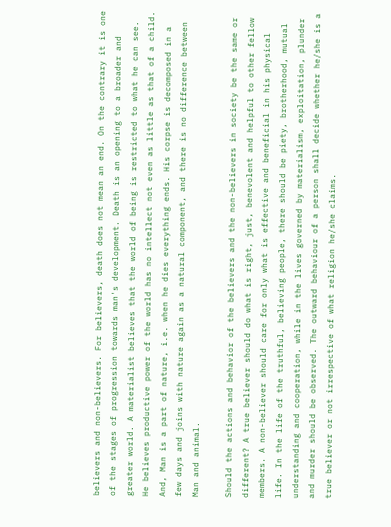believers and non-believers. For believers, death does not mean an end. On the contrary it is one of the stages of progression towards man's development. Death is an opening to a broader and greater world. A materialist believes that the world of being is restricted to what he can see. He believes productive power of the world has no intellect not even as little as that of a child. And, Man is a part of nature, i.e. when he dies everything ends. His corpse is decomposed in a few days and joins with nature again as a natural component, and there is no difference between Man and animal.

Should the actions and behavior of the believers and the non-believers in society be the same or different? A true believer should do what is right, just, benevolent and helpful to other fellow members. A non-believer should care for only what is effective and beneficial in his physical life. In the life of the truthful, believing people, there should be piety, brotherhood, mutual understanding and cooperation, while in the lives governed by materialism, exploitation, plunder and murder should be observed. The outward behaviour of a person shall decide whether he/she is a true believer or not irrespective of what religion he/she claims.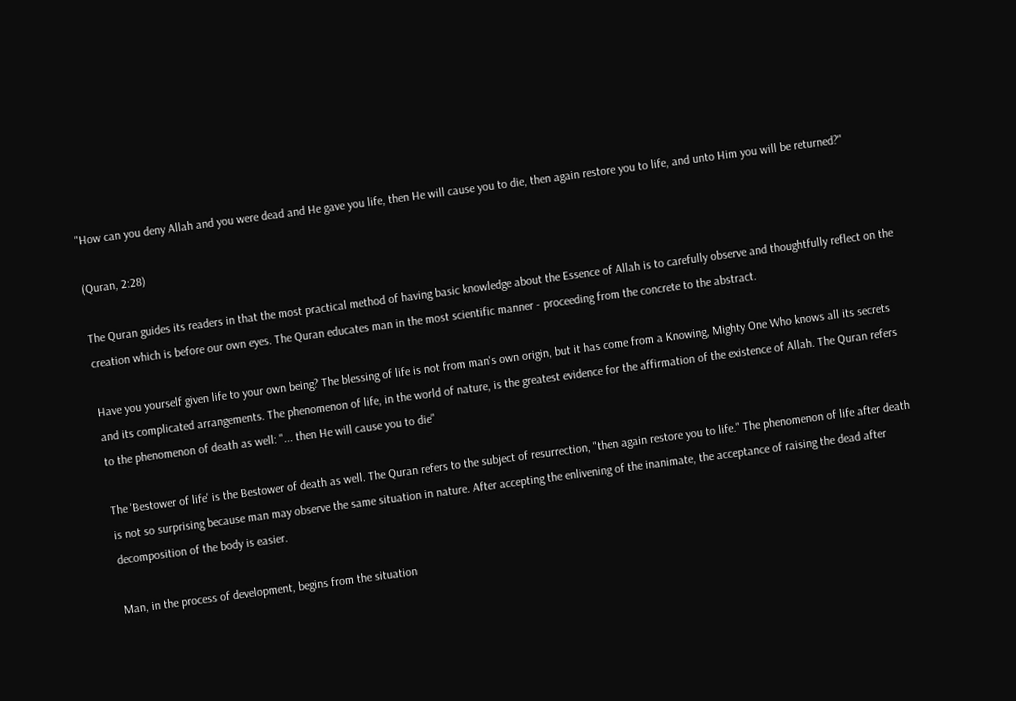"How can you deny Allah and you were dead and He gave you life, then He will cause you to die, then again restore you to life, and unto Him you will be returned?"

(Quran, 2:28)

The Quran guides its readers in that the most practical method of having basic knowledge about the Essence of Allah is to carefully observe and thoughtfully reflect on the creation which is before our own eyes. The Quran educates man in the most scientific manner - proceeding from the concrete to the abstract.

Have you yourself given life to your own being? The blessing of life is not from man's own origin, but it has come from a Knowing, Mighty One Who knows all its secrets and its complicated arrangements. The phenomenon of life, in the world of nature, is the greatest evidence for the affirmation of the existence of Allah. The Quran refers to the phenomenon of death as well: "... then He will cause you to die"

The 'Bestower of life' is the Bestower of death as well. The Quran refers to the subject of resurrection, "then again restore you to life." The phenomenon of life after death is not so surprising because man may observe the same situation in nature. After accepting the enlivening of the inanimate, the acceptance of raising the dead after decomposition of the body is easier.

Man, in the process of development, begins from the situation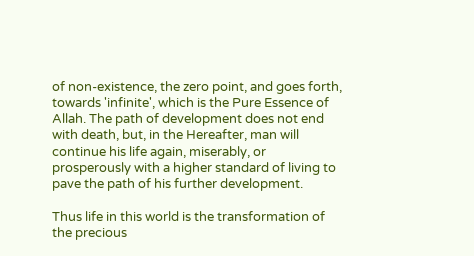of non-existence, the zero point, and goes forth, towards 'infinite', which is the Pure Essence of Allah. The path of development does not end with death, but, in the Hereafter, man will continue his life again, miserably, or prosperously with a higher standard of living to pave the path of his further development.

Thus life in this world is the transformation of the precious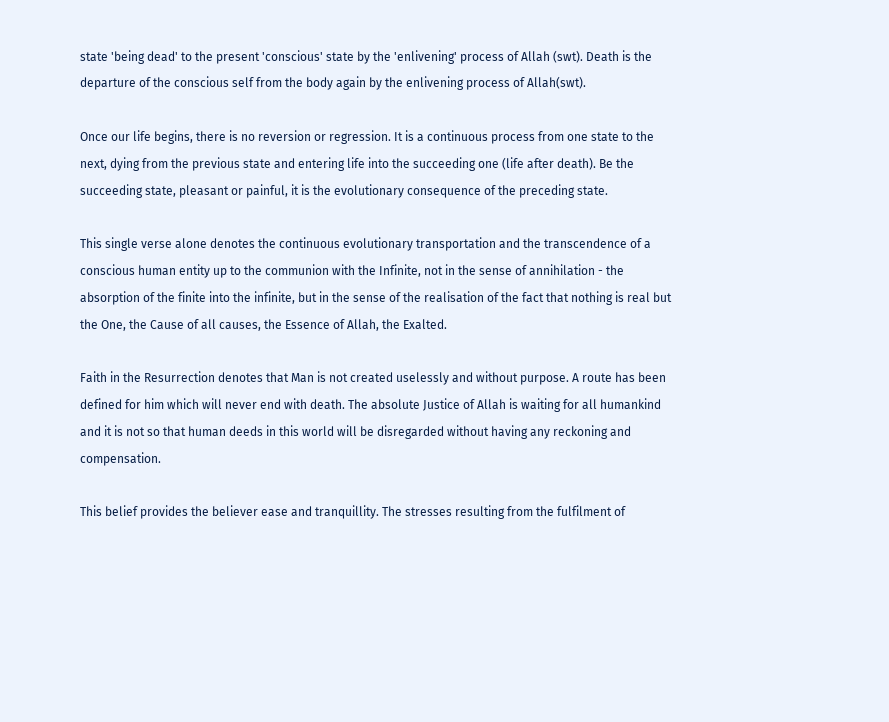state 'being dead' to the present 'conscious' state by the 'enlivening' process of Allah (swt). Death is the departure of the conscious self from the body again by the enlivening process of Allah(swt).

Once our life begins, there is no reversion or regression. It is a continuous process from one state to the next, dying from the previous state and entering life into the succeeding one (life after death). Be the succeeding state, pleasant or painful, it is the evolutionary consequence of the preceding state.

This single verse alone denotes the continuous evolutionary transportation and the transcendence of a conscious human entity up to the communion with the Infinite, not in the sense of annihilation - the absorption of the finite into the infinite, but in the sense of the realisation of the fact that nothing is real but the One, the Cause of all causes, the Essence of Allah, the Exalted.

Faith in the Resurrection denotes that Man is not created uselessly and without purpose. A route has been defined for him which will never end with death. The absolute Justice of Allah is waiting for all humankind and it is not so that human deeds in this world will be disregarded without having any reckoning and compensation.

This belief provides the believer ease and tranquillity. The stresses resulting from the fulfilment of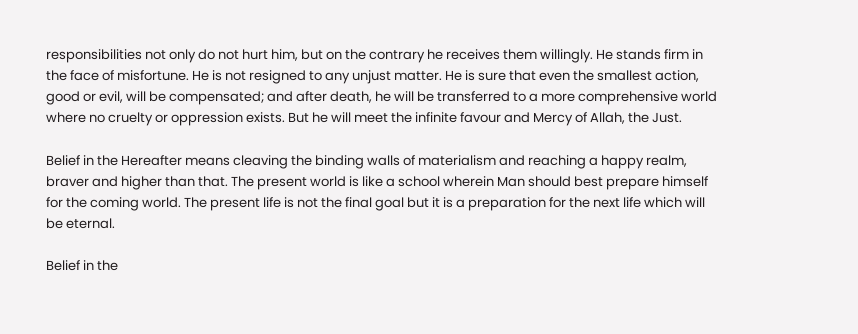responsibilities not only do not hurt him, but on the contrary he receives them willingly. He stands firm in the face of misfortune. He is not resigned to any unjust matter. He is sure that even the smallest action, good or evil, will be compensated; and after death, he will be transferred to a more comprehensive world where no cruelty or oppression exists. But he will meet the infinite favour and Mercy of Allah, the Just.

Belief in the Hereafter means cleaving the binding walls of materialism and reaching a happy realm, braver and higher than that. The present world is like a school wherein Man should best prepare himself for the coming world. The present life is not the final goal but it is a preparation for the next life which will be eternal.

Belief in the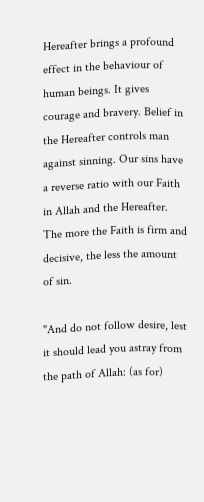Hereafter brings a profound effect in the behaviour of human beings. It gives courage and bravery. Belief in the Hereafter controls man against sinning. Our sins have a reverse ratio with our Faith in Allah and the Hereafter. The more the Faith is firm and decisive, the less the amount of sin.

"And do not follow desire, lest it should lead you astray from the path of Allah: (as for)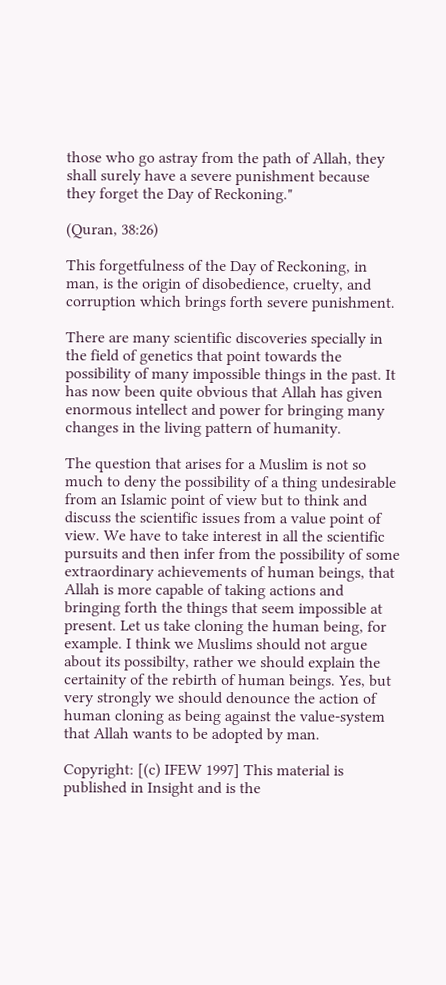those who go astray from the path of Allah, they shall surely have a severe punishment because they forget the Day of Reckoning."

(Quran, 38:26)

This forgetfulness of the Day of Reckoning, in man, is the origin of disobedience, cruelty, and corruption which brings forth severe punishment.

There are many scientific discoveries specially in the field of genetics that point towards the possibility of many impossible things in the past. It has now been quite obvious that Allah has given enormous intellect and power for bringing many changes in the living pattern of humanity.

The question that arises for a Muslim is not so much to deny the possibility of a thing undesirable from an Islamic point of view but to think and discuss the scientific issues from a value point of view. We have to take interest in all the scientific pursuits and then infer from the possibility of some extraordinary achievements of human beings, that Allah is more capable of taking actions and bringing forth the things that seem impossible at present. Let us take cloning the human being, for example. I think we Muslims should not argue about its possibilty, rather we should explain the certainity of the rebirth of human beings. Yes, but very strongly we should denounce the action of human cloning as being against the value-system that Allah wants to be adopted by man.

Copyright: [(c) IFEW 1997] This material is published in Insight and is the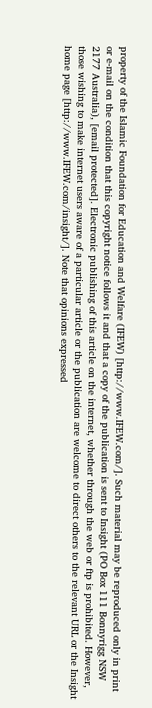property of the Islamic Foundation for Education and Welfare (IFEW) [http://www.IFEW.com/]. Such material may be reproduced only in print or e-mail on the condition that this copyright notice follows it and that a copy of the publication is sent to Insight (PO Box 111 Bonnyrigg NSW 2177 Australia), [email protected]. Electronic publishing of this article on the internet, whether through the web or ftp is prohibited. However, those wishing to make internet users aware of a particular article or the publication are welcome to direct others to the relevant URL or the Insight home page [http://www.IFEW.com/insight/]. Note that opinions expressed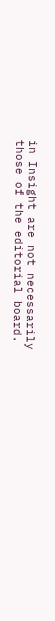in Insight are not necessarily those of the editorial board.